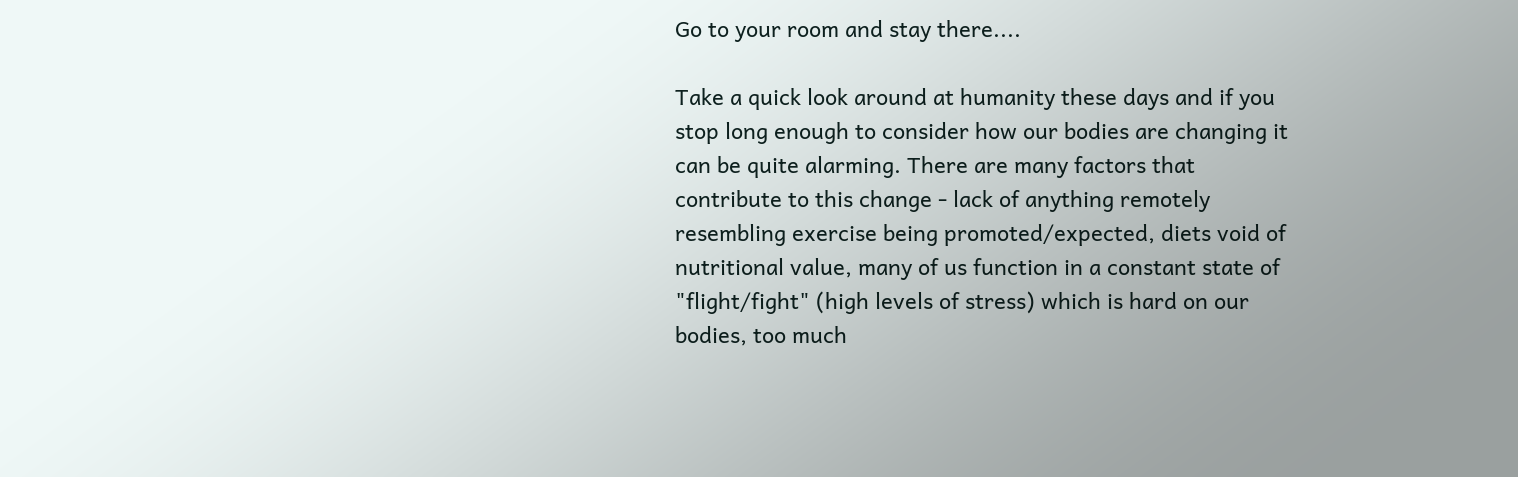Go to your room and stay there....

Take a quick look around at humanity these days and if you stop long enough to consider how our bodies are changing it can be quite alarming. There are many factors that contribute to this change - lack of anything remotely resembling exercise being promoted/expected, diets void of nutritional value, many of us function in a constant state of "flight/fight" (high levels of stress) which is hard on our bodies, too much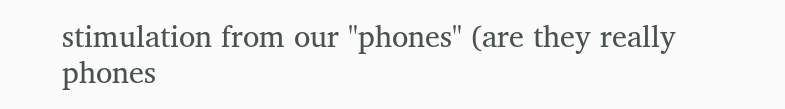stimulation from our "phones" (are they really phones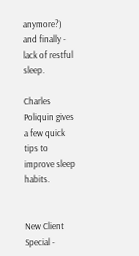anymore?) and finally - lack of restful sleep.

Charles Poliquin gives a few quick tips to improve sleep habits.


New Client Special -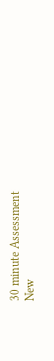30 minute Assessment
New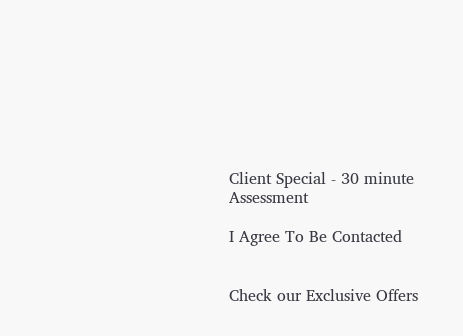Client Special - 30 minute Assessment

I Agree To Be Contacted


Check our Exclusive Offers